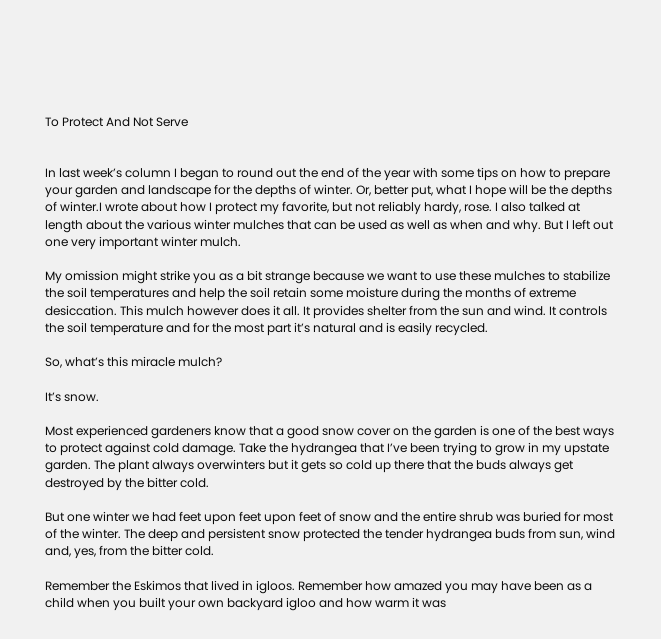To Protect And Not Serve


In last week’s column I began to round out the end of the year with some tips on how to prepare your garden and landscape for the depths of winter. Or, better put, what I hope will be the depths of winter.I wrote about how I protect my favorite, but not reliably hardy, rose. I also talked at length about the various winter mulches that can be used as well as when and why. But I left out one very important winter mulch.

My omission might strike you as a bit strange because we want to use these mulches to stabilize the soil temperatures and help the soil retain some moisture during the months of extreme desiccation. This mulch however does it all. It provides shelter from the sun and wind. It controls the soil temperature and for the most part it’s natural and is easily recycled.

So, what’s this miracle mulch?

It’s snow.

Most experienced gardeners know that a good snow cover on the garden is one of the best ways to protect against cold damage. Take the hydrangea that I’ve been trying to grow in my upstate garden. The plant always overwinters but it gets so cold up there that the buds always get destroyed by the bitter cold.

But one winter we had feet upon feet upon feet of snow and the entire shrub was buried for most of the winter. The deep and persistent snow protected the tender hydrangea buds from sun, wind and, yes, from the bitter cold.

Remember the Eskimos that lived in igloos. Remember how amazed you may have been as a child when you built your own backyard igloo and how warm it was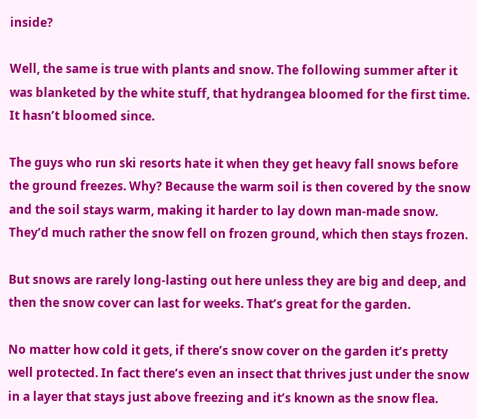inside?

Well, the same is true with plants and snow. The following summer after it was blanketed by the white stuff, that hydrangea bloomed for the first time. It hasn’t bloomed since.

The guys who run ski resorts hate it when they get heavy fall snows before the ground freezes. Why? Because the warm soil is then covered by the snow and the soil stays warm, making it harder to lay down man-made snow. They’d much rather the snow fell on frozen ground, which then stays frozen.

But snows are rarely long-lasting out here unless they are big and deep, and then the snow cover can last for weeks. That’s great for the garden.

No matter how cold it gets, if there’s snow cover on the garden it’s pretty well protected. In fact there’s even an insect that thrives just under the snow in a layer that stays just above freezing and it’s known as the snow flea.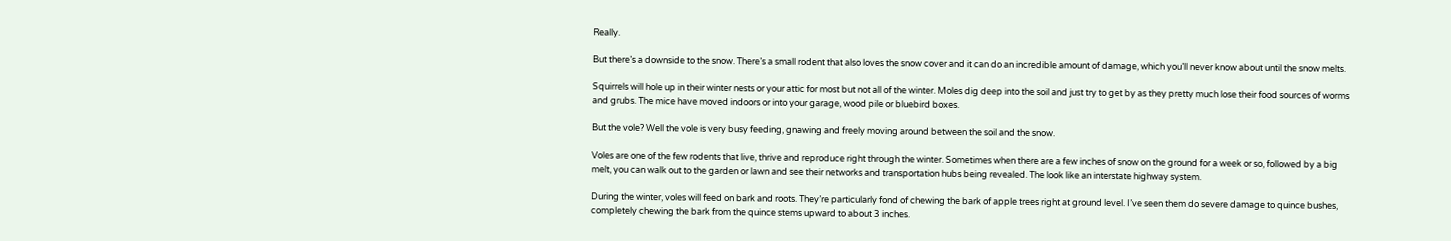Really.

But there’s a downside to the snow. There’s a small rodent that also loves the snow cover and it can do an incredible amount of damage, which you’ll never know about until the snow melts.

Squirrels will hole up in their winter nests or your attic for most but not all of the winter. Moles dig deep into the soil and just try to get by as they pretty much lose their food sources of worms and grubs. The mice have moved indoors or into your garage, wood pile or bluebird boxes.

But the vole? Well the vole is very busy feeding, gnawing and freely moving around between the soil and the snow.

Voles are one of the few rodents that live, thrive and reproduce right through the winter. Sometimes when there are a few inches of snow on the ground for a week or so, followed by a big melt, you can walk out to the garden or lawn and see their networks and transportation hubs being revealed. The look like an interstate highway system.

During the winter, voles will feed on bark and roots. They’re particularly fond of chewing the bark of apple trees right at ground level. I’ve seen them do severe damage to quince bushes, completely chewing the bark from the quince stems upward to about 3 inches.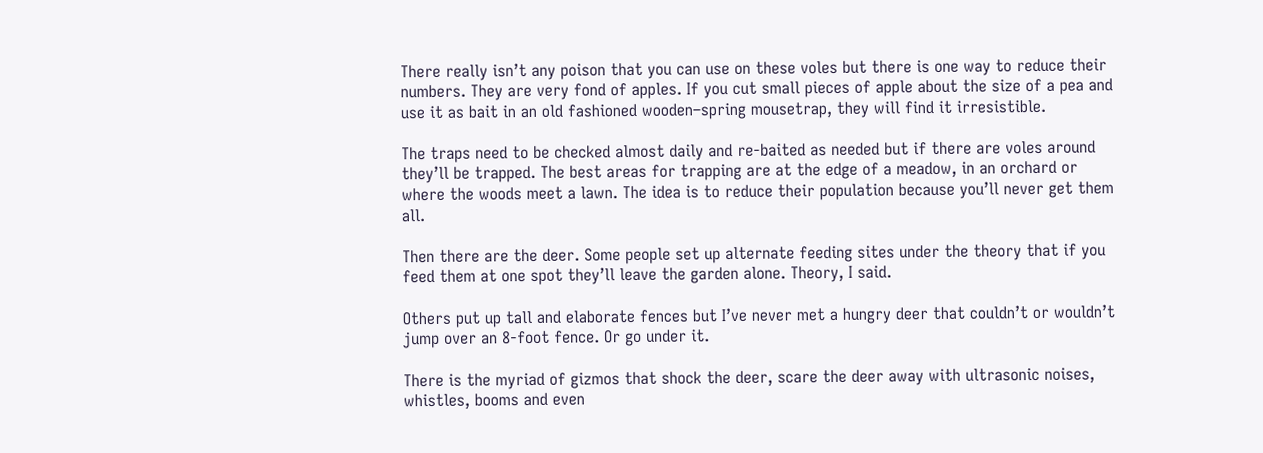There really isn’t any poison that you can use on these voles but there is one way to reduce their numbers. They are very fond of apples. If you cut small pieces of apple about the size of a pea and use it as bait in an old fashioned wooden–spring mousetrap, they will find it irresistible.

The traps need to be checked almost daily and re-baited as needed but if there are voles around they’ll be trapped. The best areas for trapping are at the edge of a meadow, in an orchard or where the woods meet a lawn. The idea is to reduce their population because you’ll never get them all.

Then there are the deer. Some people set up alternate feeding sites under the theory that if you feed them at one spot they’ll leave the garden alone. Theory, I said.

Others put up tall and elaborate fences but I’ve never met a hungry deer that couldn’t or wouldn’t jump over an 8-foot fence. Or go under it.

There is the myriad of gizmos that shock the deer, scare the deer away with ultrasonic noises, whistles, booms and even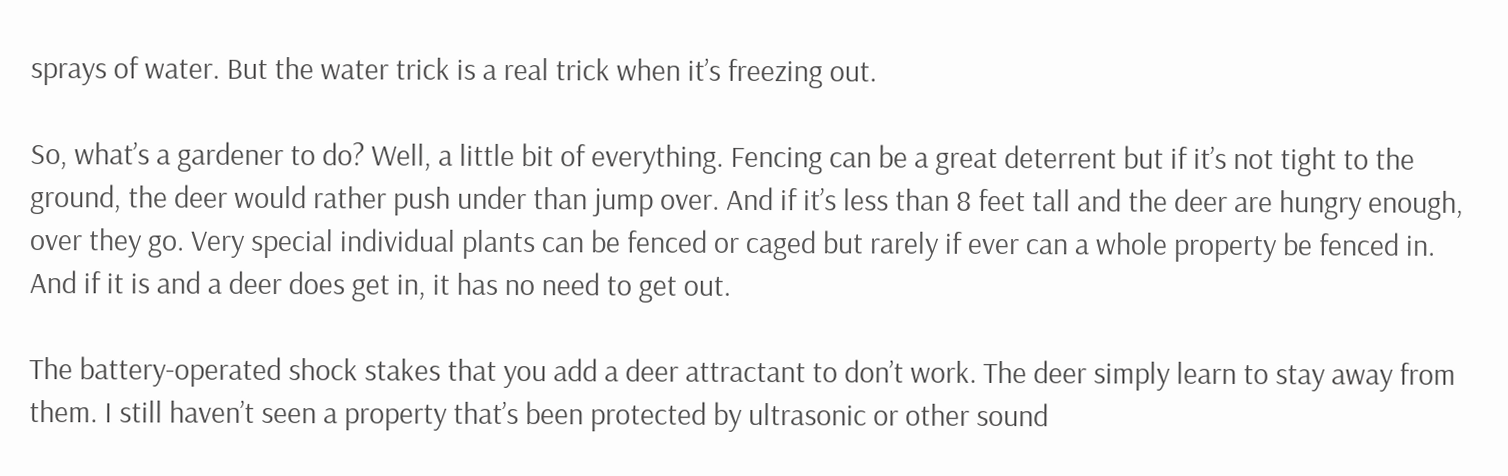sprays of water. But the water trick is a real trick when it’s freezing out.

So, what’s a gardener to do? Well, a little bit of everything. Fencing can be a great deterrent but if it’s not tight to the ground, the deer would rather push under than jump over. And if it’s less than 8 feet tall and the deer are hungry enough, over they go. Very special individual plants can be fenced or caged but rarely if ever can a whole property be fenced in. And if it is and a deer does get in, it has no need to get out.

The battery-operated shock stakes that you add a deer attractant to don’t work. The deer simply learn to stay away from them. I still haven’t seen a property that’s been protected by ultrasonic or other sound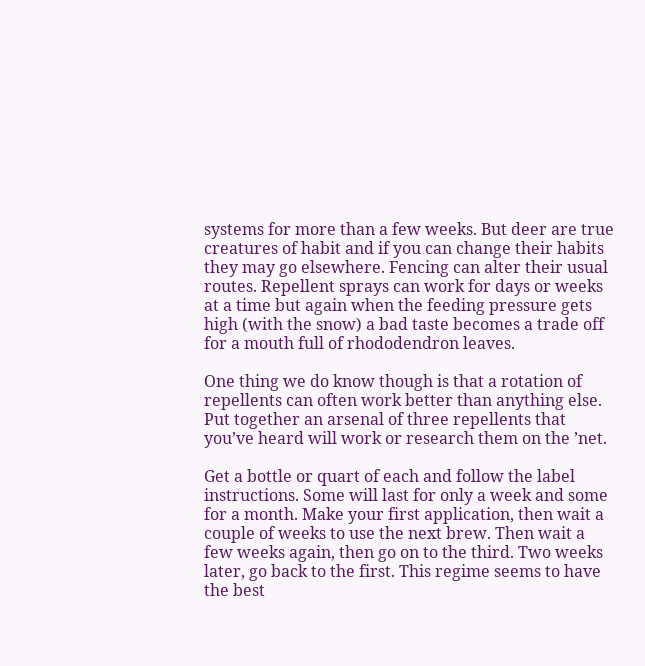systems for more than a few weeks. But deer are true creatures of habit and if you can change their habits they may go elsewhere. Fencing can alter their usual routes. Repellent sprays can work for days or weeks at a time but again when the feeding pressure gets high (with the snow) a bad taste becomes a trade off for a mouth full of rhododendron leaves.

One thing we do know though is that a rotation of repellents can often work better than anything else. Put together an arsenal of three repellents that you’ve heard will work or research them on the ’net.

Get a bottle or quart of each and follow the label instructions. Some will last for only a week and some for a month. Make your first application, then wait a couple of weeks to use the next brew. Then wait a few weeks again, then go on to the third. Two weeks later, go back to the first. This regime seems to have the best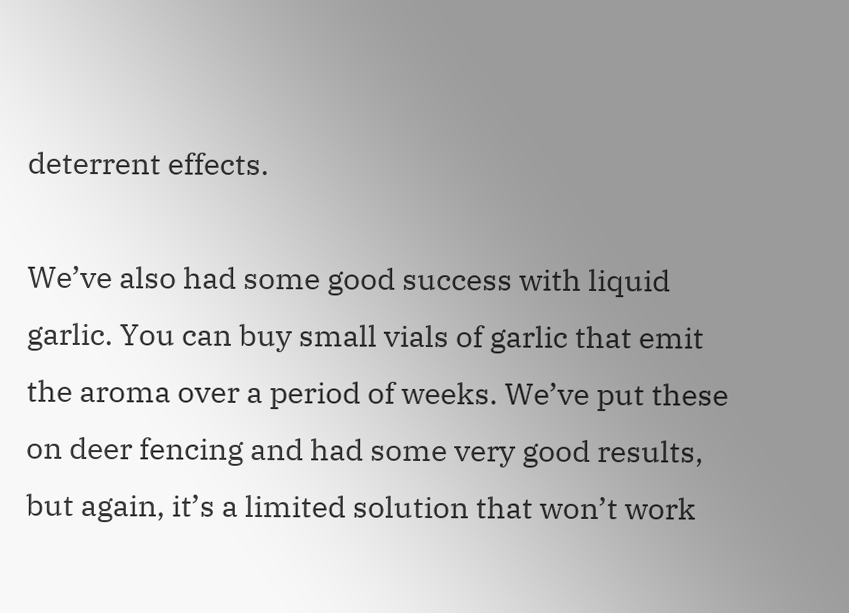deterrent effects.

We’ve also had some good success with liquid garlic. You can buy small vials of garlic that emit the aroma over a period of weeks. We’ve put these on deer fencing and had some very good results, but again, it’s a limited solution that won’t work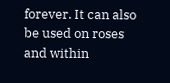forever. It can also be used on roses and within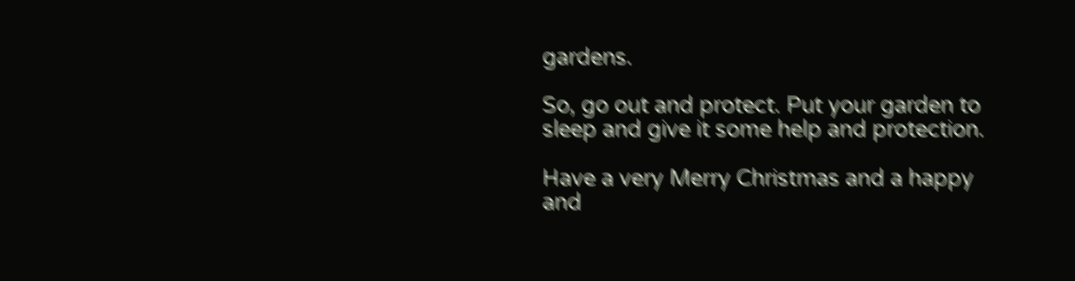gardens.

So, go out and protect. Put your garden to sleep and give it some help and protection.

Have a very Merry Christmas and a happy and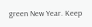green New Year. Keep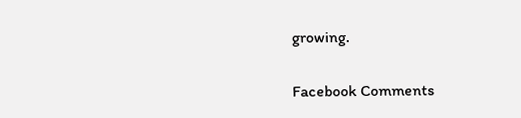growing.

Facebook Comments